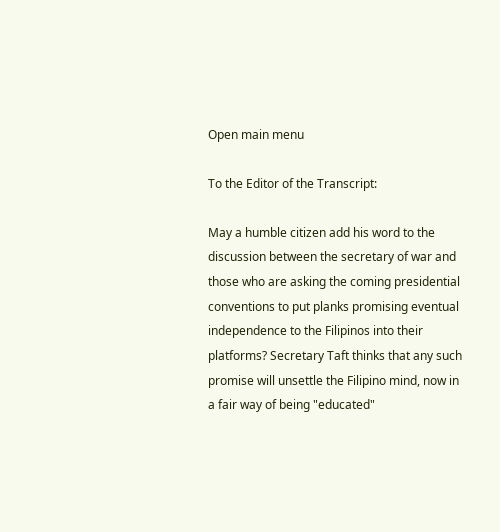Open main menu

To the Editor of the Transcript:

May a humble citizen add his word to the discussion between the secretary of war and those who are asking the coming presidential conventions to put planks promising eventual independence to the Filipinos into their platforms? Secretary Taft thinks that any such promise will unsettle the Filipino mind, now in a fair way of being "educated"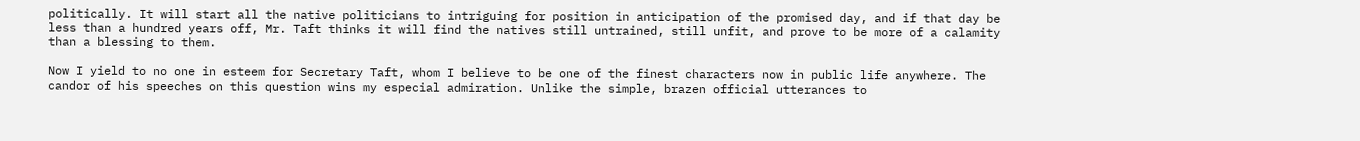politically. It will start all the native politicians to intriguing for position in anticipation of the promised day, and if that day be less than a hundred years off, Mr. Taft thinks it will find the natives still untrained, still unfit, and prove to be more of a calamity than a blessing to them.

Now I yield to no one in esteem for Secretary Taft, whom I believe to be one of the finest characters now in public life anywhere. The candor of his speeches on this question wins my especial admiration. Unlike the simple, brazen official utterances to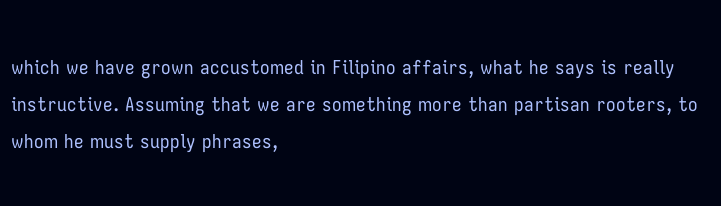which we have grown accustomed in Filipino affairs, what he says is really instructive. Assuming that we are something more than partisan rooters, to whom he must supply phrases,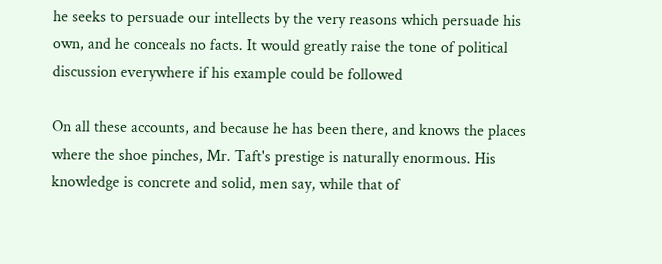he seeks to persuade our intellects by the very reasons which persuade his own, and he conceals no facts. It would greatly raise the tone of political discussion everywhere if his example could be followed

On all these accounts, and because he has been there, and knows the places where the shoe pinches, Mr. Taft's prestige is naturally enormous. His knowledge is concrete and solid, men say, while that of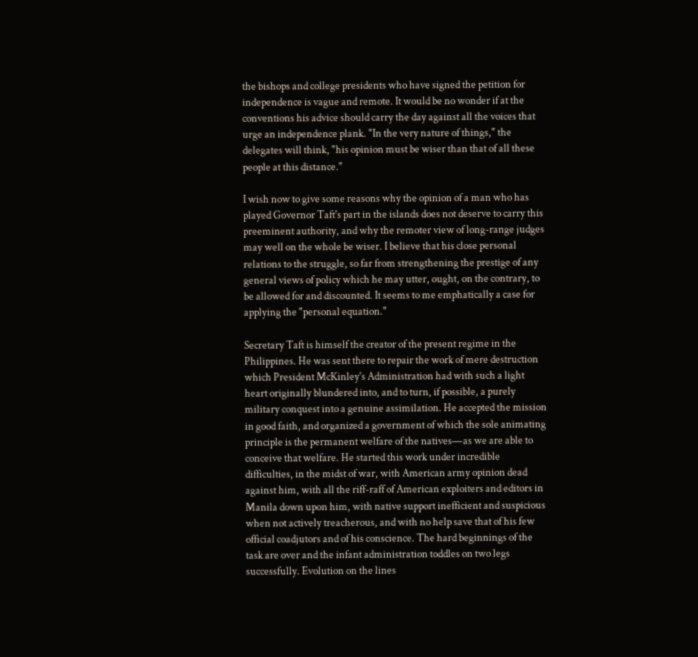the bishops and college presidents who have signed the petition for independence is vague and remote. It would be no wonder if at the conventions his advice should carry the day against all the voices that urge an independence plank. "In the very nature of things," the delegates will think, "his opinion must be wiser than that of all these people at this distance."

I wish now to give some reasons why the opinion of a man who has played Governor Taft's part in the islands does not deserve to carry this preeminent authority, and why the remoter view of long-range judges may well on the whole be wiser. I believe that his close personal relations to the struggle, so far from strengthening the prestige of any general views of policy which he may utter, ought, on the contrary, to be allowed for and discounted. It seems to me emphatically a case for applying the "personal equation."

Secretary Taft is himself the creator of the present regime in the Philippines. He was sent there to repair the work of mere destruction which President McKinley's Administration had with such a light heart originally blundered into, and to turn, if possible, a purely military conquest into a genuine assimilation. He accepted the mission in good faith, and organized a government of which the sole animating principle is the permanent welfare of the natives—as we are able to conceive that welfare. He started this work under incredible difficulties, in the midst of war, with American army opinion dead against him, with all the riff-raff of American exploiters and editors in Manila down upon him, with native support inefficient and suspicious when not actively treacherous, and with no help save that of his few official coadjutors and of his conscience. The hard beginnings of the task are over and the infant administration toddles on two legs successfully. Evolution on the lines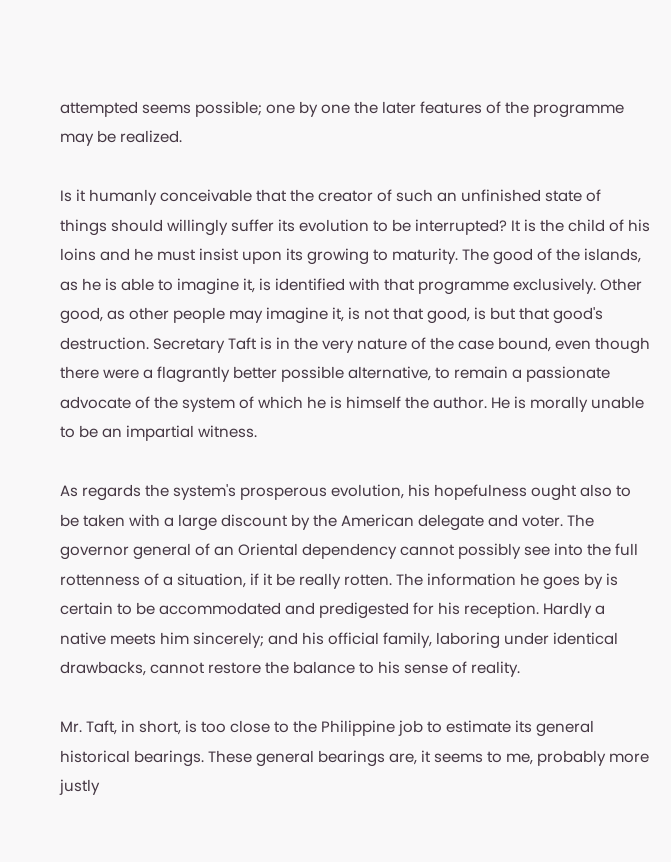attempted seems possible; one by one the later features of the programme may be realized.

Is it humanly conceivable that the creator of such an unfinished state of things should willingly suffer its evolution to be interrupted? It is the child of his loins and he must insist upon its growing to maturity. The good of the islands, as he is able to imagine it, is identified with that programme exclusively. Other good, as other people may imagine it, is not that good, is but that good's destruction. Secretary Taft is in the very nature of the case bound, even though there were a flagrantly better possible alternative, to remain a passionate advocate of the system of which he is himself the author. He is morally unable to be an impartial witness.

As regards the system's prosperous evolution, his hopefulness ought also to be taken with a large discount by the American delegate and voter. The governor general of an Oriental dependency cannot possibly see into the full rottenness of a situation, if it be really rotten. The information he goes by is certain to be accommodated and predigested for his reception. Hardly a native meets him sincerely; and his official family, laboring under identical drawbacks, cannot restore the balance to his sense of reality.

Mr. Taft, in short, is too close to the Philippine job to estimate its general historical bearings. These general bearings are, it seems to me, probably more justly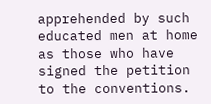apprehended by such educated men at home as those who have signed the petition to the conventions.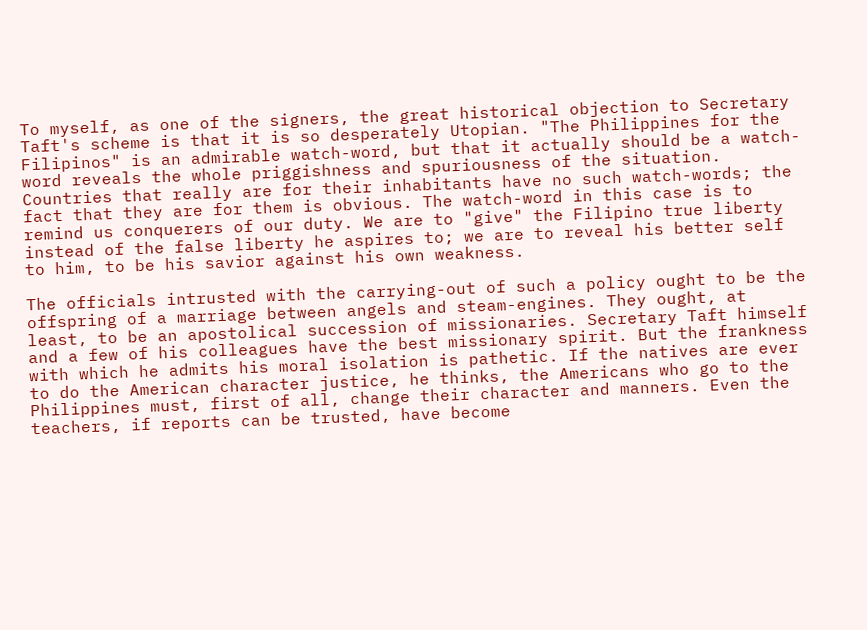To myself, as one of the signers, the great historical objection to Secretary Taft's scheme is that it is so desperately Utopian. "The Philippines for the Filipinos" is an admirable watch-word, but that it actually should be a watch-word reveals the whole priggishness and spuriousness of the situation. Countries that really are for their inhabitants have no such watch-words; the fact that they are for them is obvious. The watch-word in this case is to remind us conquerers of our duty. We are to "give" the Filipino true liberty instead of the false liberty he aspires to; we are to reveal his better self to him, to be his savior against his own weakness.

The officials intrusted with the carrying-out of such a policy ought to be the offspring of a marriage between angels and steam-engines. They ought, at least, to be an apostolical succession of missionaries. Secretary Taft himself and a few of his colleagues have the best missionary spirit. But the frankness with which he admits his moral isolation is pathetic. If the natives are ever to do the American character justice, he thinks, the Americans who go to the Philippines must, first of all, change their character and manners. Even the teachers, if reports can be trusted, have become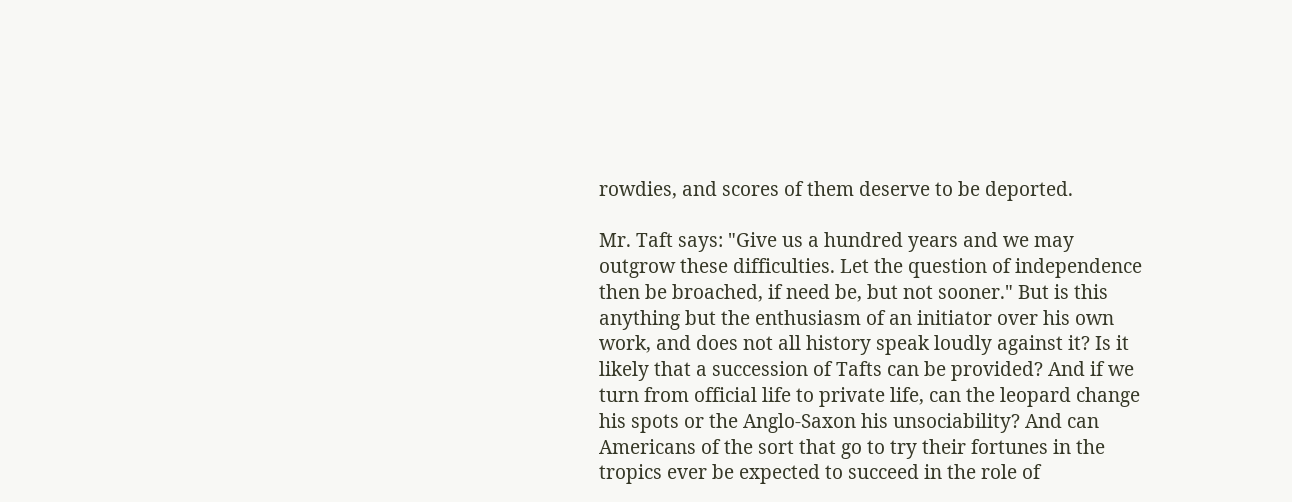rowdies, and scores of them deserve to be deported.

Mr. Taft says: "Give us a hundred years and we may outgrow these difficulties. Let the question of independence then be broached, if need be, but not sooner." But is this anything but the enthusiasm of an initiator over his own work, and does not all history speak loudly against it? Is it likely that a succession of Tafts can be provided? And if we turn from official life to private life, can the leopard change his spots or the Anglo-Saxon his unsociability? And can Americans of the sort that go to try their fortunes in the tropics ever be expected to succeed in the role of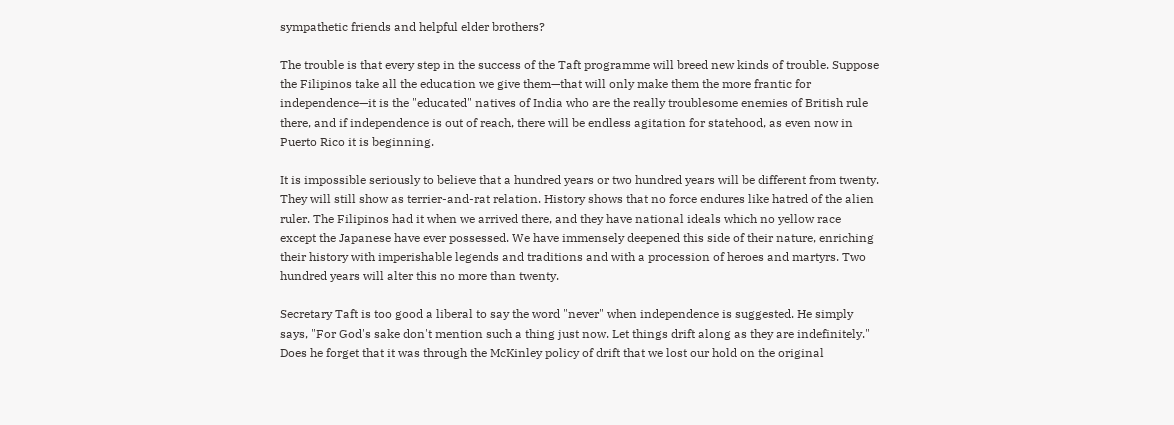sympathetic friends and helpful elder brothers?

The trouble is that every step in the success of the Taft programme will breed new kinds of trouble. Suppose the Filipinos take all the education we give them—that will only make them the more frantic for independence—it is the "educated" natives of India who are the really troublesome enemies of British rule there, and if independence is out of reach, there will be endless agitation for statehood, as even now in Puerto Rico it is beginning.

It is impossible seriously to believe that a hundred years or two hundred years will be different from twenty. They will still show as terrier-and-rat relation. History shows that no force endures like hatred of the alien ruler. The Filipinos had it when we arrived there, and they have national ideals which no yellow race except the Japanese have ever possessed. We have immensely deepened this side of their nature, enriching their history with imperishable legends and traditions and with a procession of heroes and martyrs. Two hundred years will alter this no more than twenty.

Secretary Taft is too good a liberal to say the word "never" when independence is suggested. He simply says, "For God's sake don't mention such a thing just now. Let things drift along as they are indefinitely." Does he forget that it was through the McKinley policy of drift that we lost our hold on the original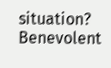situation? Benevolent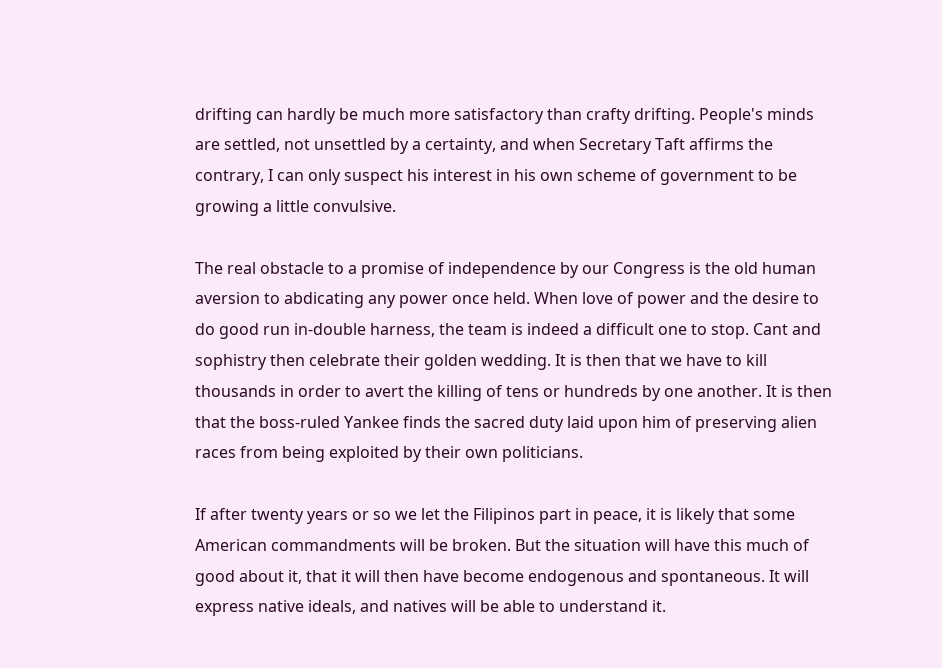drifting can hardly be much more satisfactory than crafty drifting. People's minds are settled, not unsettled by a certainty, and when Secretary Taft affirms the contrary, I can only suspect his interest in his own scheme of government to be growing a little convulsive.

The real obstacle to a promise of independence by our Congress is the old human aversion to abdicating any power once held. When love of power and the desire to do good run in-double harness, the team is indeed a difficult one to stop. Cant and sophistry then celebrate their golden wedding. It is then that we have to kill thousands in order to avert the killing of tens or hundreds by one another. It is then that the boss-ruled Yankee finds the sacred duty laid upon him of preserving alien races from being exploited by their own politicians.

If after twenty years or so we let the Filipinos part in peace, it is likely that some American commandments will be broken. But the situation will have this much of good about it, that it will then have become endogenous and spontaneous. It will express native ideals, and natives will be able to understand it.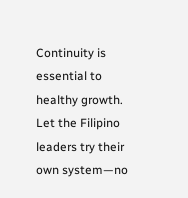Continuity is essential to healthy growth. Let the Filipino leaders try their own system—no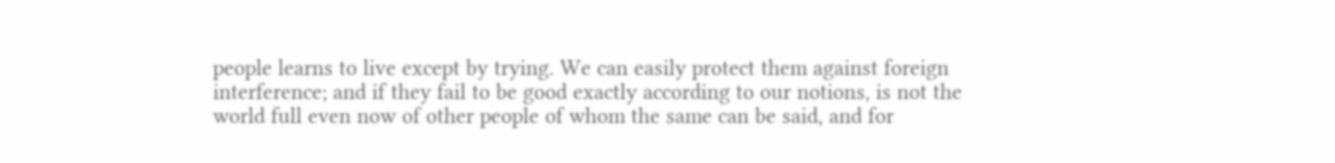people learns to live except by trying. We can easily protect them against foreign interference; and if they fail to be good exactly according to our notions, is not the world full even now of other people of whom the same can be said, and for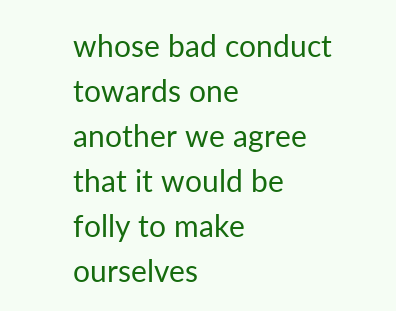whose bad conduct towards one another we agree that it would be folly to make ourselves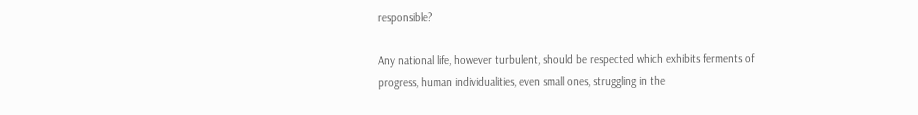responsible?

Any national life, however turbulent, should be respected which exhibits ferments of progress, human individualities, even small ones, struggling in the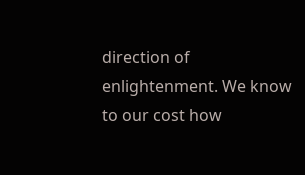direction of enlightenment. We know to our cost how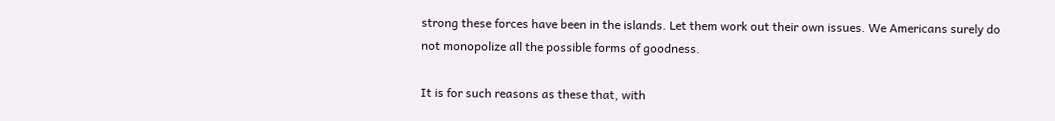strong these forces have been in the islands. Let them work out their own issues. We Americans surely do not monopolize all the possible forms of goodness.

It is for such reasons as these that, with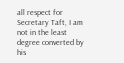all respect for Secretary Taft, I am not in the least degree converted by his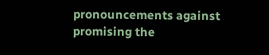pronouncements against promising the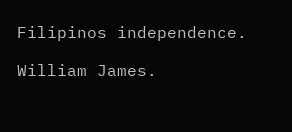Filipinos independence.

William James.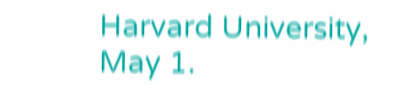Harvard University, May 1.